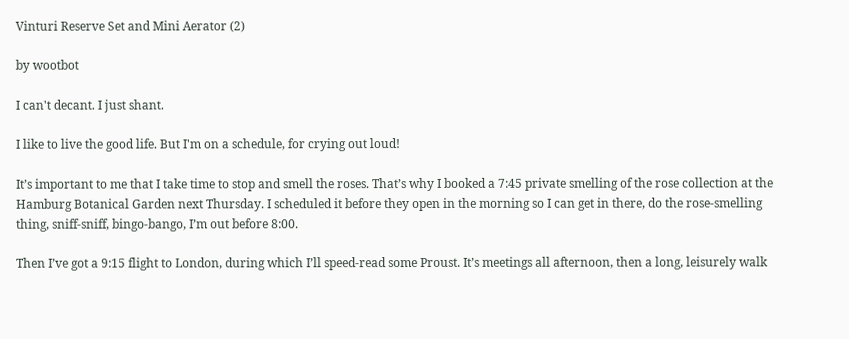Vinturi Reserve Set and Mini Aerator (2)

by wootbot

I can't decant. I just shant.

I like to live the good life. But I'm on a schedule, for crying out loud!

It’s important to me that I take time to stop and smell the roses. That’s why I booked a 7:45 private smelling of the rose collection at the Hamburg Botanical Garden next Thursday. I scheduled it before they open in the morning so I can get in there, do the rose-smelling thing, sniff-sniff, bingo-bango, I’m out before 8:00.

Then I’ve got a 9:15 flight to London, during which I’ll speed-read some Proust. It’s meetings all afternoon, then a long, leisurely walk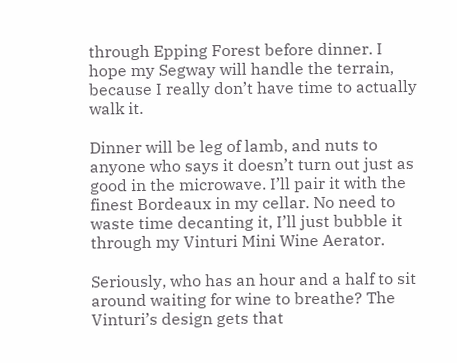through Epping Forest before dinner. I hope my Segway will handle the terrain, because I really don’t have time to actually walk it.

Dinner will be leg of lamb, and nuts to anyone who says it doesn’t turn out just as good in the microwave. I’ll pair it with the finest Bordeaux in my cellar. No need to waste time decanting it, I’ll just bubble it through my Vinturi Mini Wine Aerator.

Seriously, who has an hour and a half to sit around waiting for wine to breathe? The Vinturi’s design gets that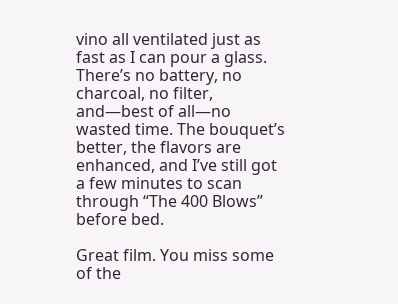vino all ventilated just as fast as I can pour a glass. There’s no battery, no charcoal, no filter, and—best of all—no wasted time. The bouquet’s better, the flavors are enhanced, and I’ve still got a few minutes to scan through “The 400 Blows” before bed.

Great film. You miss some of the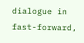dialogue in fast-forward,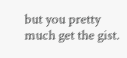but you pretty much get the gist.